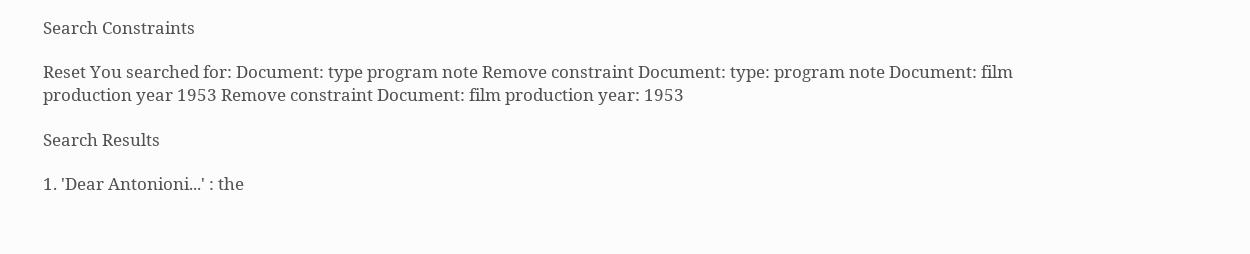Search Constraints

Reset You searched for: Document: type program note Remove constraint Document: type: program note Document: film production year 1953 Remove constraint Document: film production year: 1953

Search Results

1. 'Dear Antonioni...' : the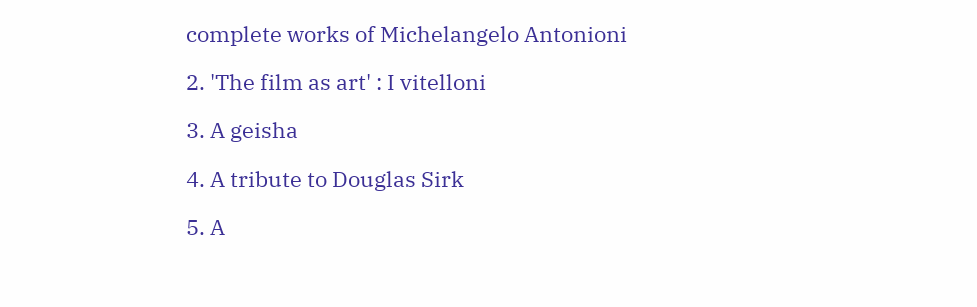complete works of Michelangelo Antonioni

2. 'The film as art' : I vitelloni

3. A geisha

4. A tribute to Douglas Sirk

5. A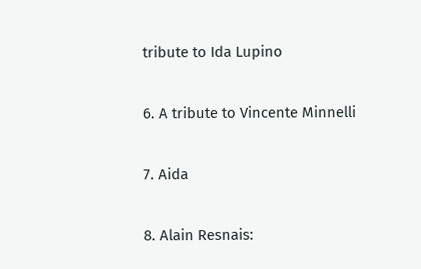tribute to Ida Lupino

6. A tribute to Vincente Minnelli

7. Aida

8. Alain Resnais: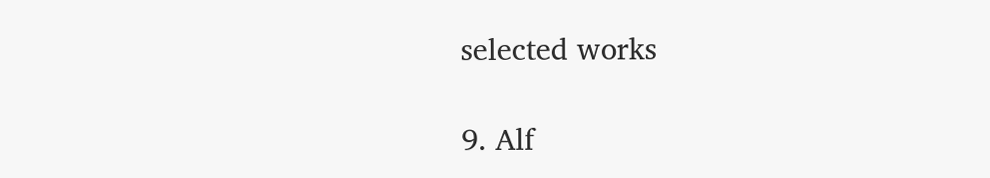selected works

9. Alf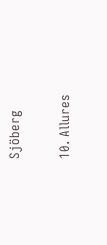Sjöberg

10. Allures